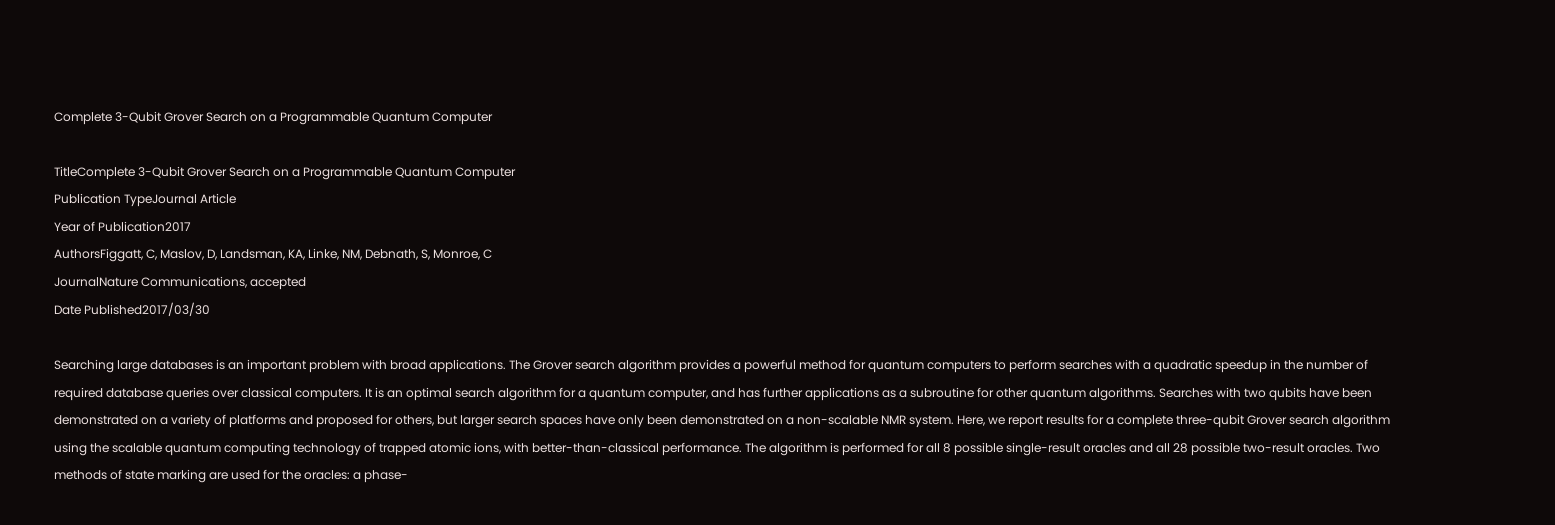Complete 3-Qubit Grover Search on a Programmable Quantum Computer

TitleComplete 3-Qubit Grover Search on a Programmable Quantum Computer
Publication TypeJournal Article
Year of Publication2017
AuthorsFiggatt, C, Maslov, D, Landsman, KA, Linke, NM, Debnath, S, Monroe, C
JournalNature Communications, accepted
Date Published2017/03/30

Searching large databases is an important problem with broad applications. The Grover search algorithm provides a powerful method for quantum computers to perform searches with a quadratic speedup in the number of required database queries over classical computers. It is an optimal search algorithm for a quantum computer, and has further applications as a subroutine for other quantum algorithms. Searches with two qubits have been demonstrated on a variety of platforms and proposed for others, but larger search spaces have only been demonstrated on a non-scalable NMR system. Here, we report results for a complete three-qubit Grover search algorithm using the scalable quantum computing technology of trapped atomic ions, with better-than-classical performance. The algorithm is performed for all 8 possible single-result oracles and all 28 possible two-result oracles. Two methods of state marking are used for the oracles: a phase-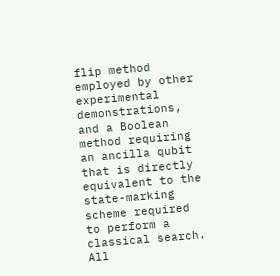flip method employed by other experimental demonstrations, and a Boolean method requiring an ancilla qubit that is directly equivalent to the state-marking scheme required to perform a classical search. All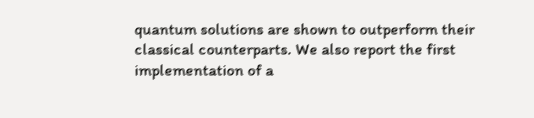quantum solutions are shown to outperform their classical counterparts. We also report the first implementation of a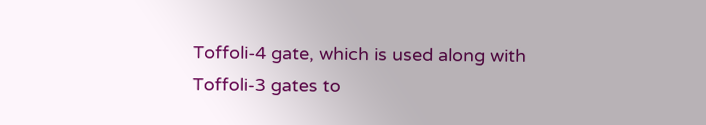Toffoli-4 gate, which is used along with Toffoli-3 gates to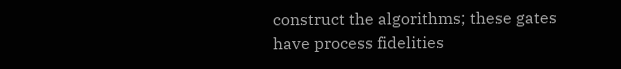construct the algorithms; these gates have process fidelities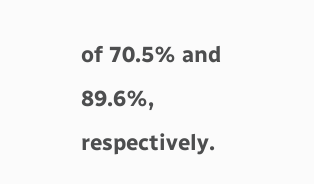of 70.5% and 89.6%, respectively.